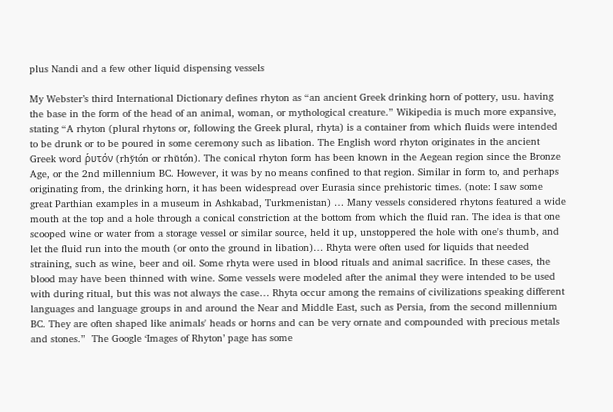plus Nandi and a few other liquid dispensing vessels

My Webster’s third International Dictionary defines rhyton as “an ancient Greek drinking horn of pottery, usu. having the base in the form of the head of an animal, woman, or mythological creature.” Wikipedia is much more expansive, stating “A rhyton (plural rhytons or, following the Greek plural, rhyta) is a container from which fluids were intended to be drunk or to be poured in some ceremony such as libation. The English word rhyton originates in the ancient Greek word ῥυτόν (rhy̆tón or rhŭtón). The conical rhyton form has been known in the Aegean region since the Bronze Age, or the 2nd millennium BC. However, it was by no means confined to that region. Similar in form to, and perhaps originating from, the drinking horn, it has been widespread over Eurasia since prehistoric times. (note: I saw some great Parthian examples in a museum in Ashkabad, Turkmenistan) … Many vessels considered rhytons featured a wide mouth at the top and a hole through a conical constriction at the bottom from which the fluid ran. The idea is that one scooped wine or water from a storage vessel or similar source, held it up, unstoppered the hole with one's thumb, and let the fluid run into the mouth (or onto the ground in libation)… Rhyta were often used for liquids that needed straining, such as wine, beer and oil. Some rhyta were used in blood rituals and animal sacrifice. In these cases, the blood may have been thinned with wine. Some vessels were modeled after the animal they were intended to be used with during ritual, but this was not always the case… Rhyta occur among the remains of civilizations speaking different languages and language groups in and around the Near and Middle East, such as Persia, from the second millennium BC. They are often shaped like animals' heads or horns and can be very ornate and compounded with precious metals and stones.”  The Google ‘Images of Rhyton’ page has some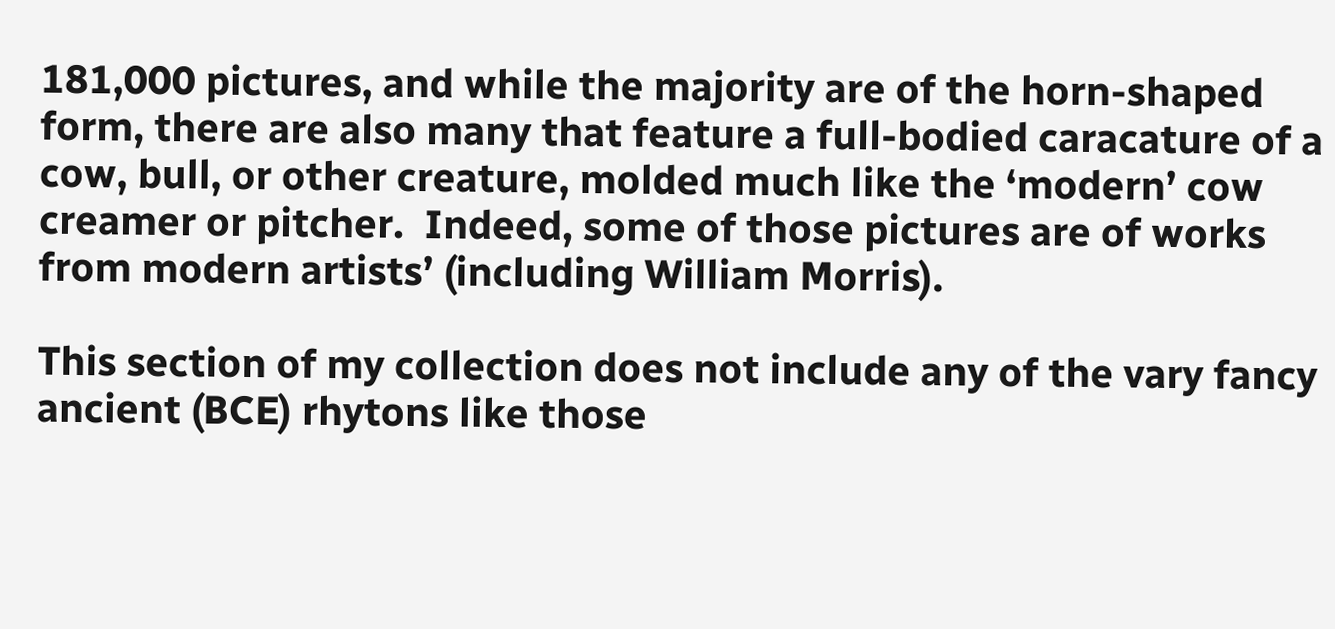181,000 pictures, and while the majority are of the horn-shaped form, there are also many that feature a full-bodied caracature of a cow, bull, or other creature, molded much like the ‘modern’ cow creamer or pitcher.  Indeed, some of those pictures are of works from modern artists’ (including William Morris).

This section of my collection does not include any of the vary fancy ancient (BCE) rhytons like those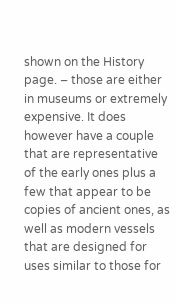shown on the History page. – those are either in museums or extremely expensive. It does however have a couple that are representative of the early ones plus a few that appear to be copies of ancient ones, as well as modern vessels that are designed for uses similar to those for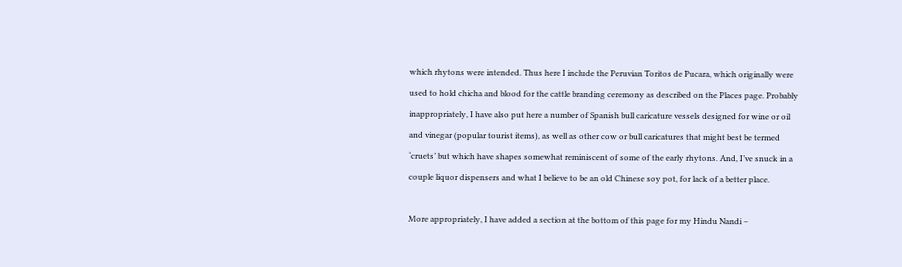which rhytons were intended. Thus here I include the Peruvian Toritos de Pucara, which originally were used to hold chicha and blood for the cattle branding ceremony as described on the Places page. Probably inappropriately, I have also put here a number of Spanish bull caricature vessels designed for wine or oil and vinegar (popular tourist items), as well as other cow or bull caricatures that might best be termed ‘cruets’ but which have shapes somewhat reminiscent of some of the early rhytons. And, I’ve snuck in a couple liquor dispensers and what I believe to be an old Chinese soy pot, for lack of a better place.

More appropriately, I have added a section at the bottom of this page for my Hindu Nandi –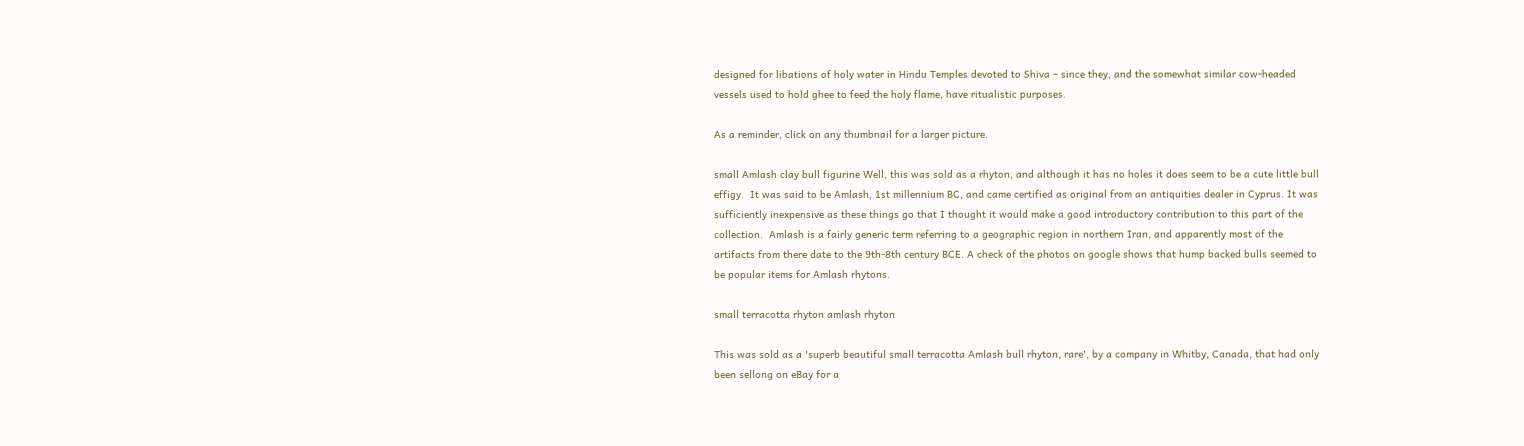designed for libations of holy water in Hindu Temples devoted to Shiva – since they, and the somewhat similar cow-headed vessels used to hold ghee to feed the holy flame, have ritualistic purposes.

As a reminder, click on any thumbnail for a larger picture.

small Amlash clay bull figurine Well, this was sold as a rhyton, and although it has no holes it does seem to be a cute little bull effigy.  It was said to be Amlash, 1st millennium BC, and came certified as original from an antiquities dealer in Cyprus. It was sufficiently inexpensive as these things go that I thought it would make a good introductory contribution to this part of the collection.  Amlash is a fairly generic term referring to a geographic region in northern Iran, and apparently most of the artifacts from there date to the 9th-8th century BCE. A check of the photos on google shows that hump backed bulls seemed to be popular items for Amlash rhytons.

small terracotta rhyton amlash rhyton

This was sold as a 'superb beautiful small terracotta Amlash bull rhyton, rare', by a company in Whitby, Canada, that had only been sellong on eBay for a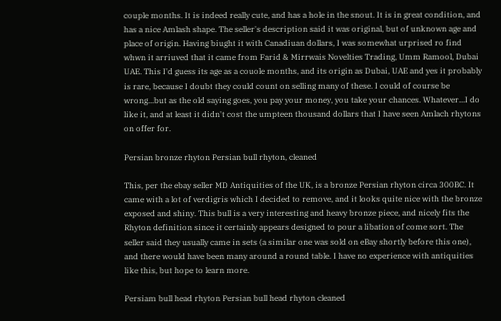couple months. It is indeed really cute, and has a hole in the snout. It is in great condition, and has a nice Amlash shape. The seller's description said it was original, but of unknown age and place of origin. Having biught it with Canadiuan dollars, I was somewhat urprised ro find whwn it arriuved that it came from Farid & Mirrwais Novelties Trading, Umm Ramool, Dubai UAE. This I'd guess its age as a couole months, and its origin as Dubai, UAE and yes it probably is rare, because I doubt they could count on selling many of these. I could of course be wrong...but as the old saying goes, you pay your money, you take your chances. Whatever...I do like it, and at least it didn't cost the umpteen thousand dollars that I have seen Amlach rhytons on offer for.

Persian bronze rhyton Persian bull rhyton, cleaned

This, per the ebay seller MD Antiquities of the UK, is a bronze Persian rhyton circa 300BC. It came with a lot of verdigris which I decided to remove, and it looks quite nice with the bronze exposed and shiny. This bull is a very interesting and heavy bronze piece, and nicely fits the Rhyton definition since it certainly appears designed to pour a libation of come sort. The seller said they usually came in sets (a similar one was sold on eBay shortly before this one), and there would have been many around a round table. I have no experience with antiquities like this, but hope to learn more.

Persiam bull head rhyton Persian bull head rhyton cleaned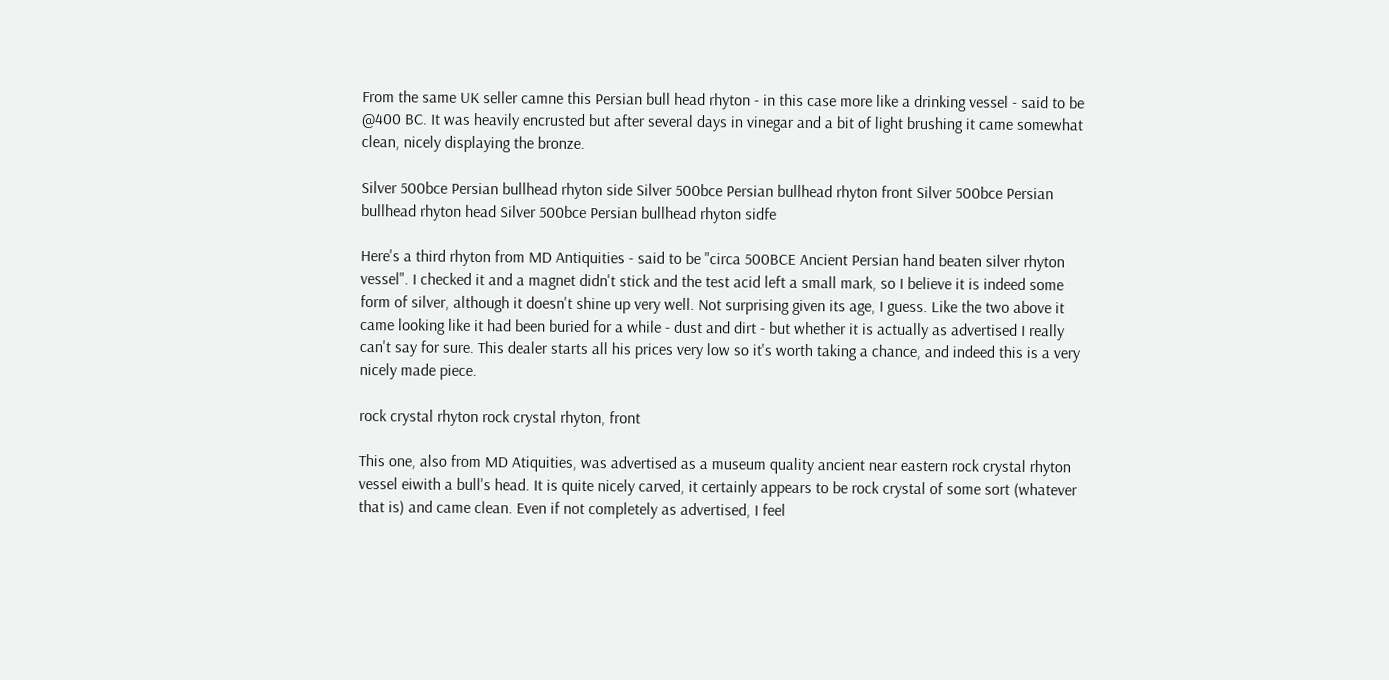From the same UK seller camne this Persian bull head rhyton - in this case more like a drinking vessel - said to be @400 BC. It was heavily encrusted but after several days in vinegar and a bit of light brushing it came somewhat clean, nicely displaying the bronze.

Silver 500bce Persian bullhead rhyton side Silver 500bce Persian bullhead rhyton front Silver 500bce Persian bullhead rhyton head Silver 500bce Persian bullhead rhyton sidfe

Here's a third rhyton from MD Antiquities - said to be "circa 500BCE Ancient Persian hand beaten silver rhyton vessel". I checked it and a magnet didn't stick and the test acid left a small mark, so I believe it is indeed some form of silver, although it doesn't shine up very well. Not surprising given its age, I guess. Like the two above it came looking like it had been buried for a while - dust and dirt - but whether it is actually as advertised I really can't say for sure. This dealer starts all his prices very low so it's worth taking a chance, and indeed this is a very nicely made piece.

rock crystal rhyton rock crystal rhyton, front

This one, also from MD Atiquities, was advertised as a museum quality ancient near eastern rock crystal rhyton vessel eiwith a bull's head. It is quite nicely carved, it certainly appears to be rock crystal of some sort (whatever that is) and came clean. Even if not completely as advertised, I feel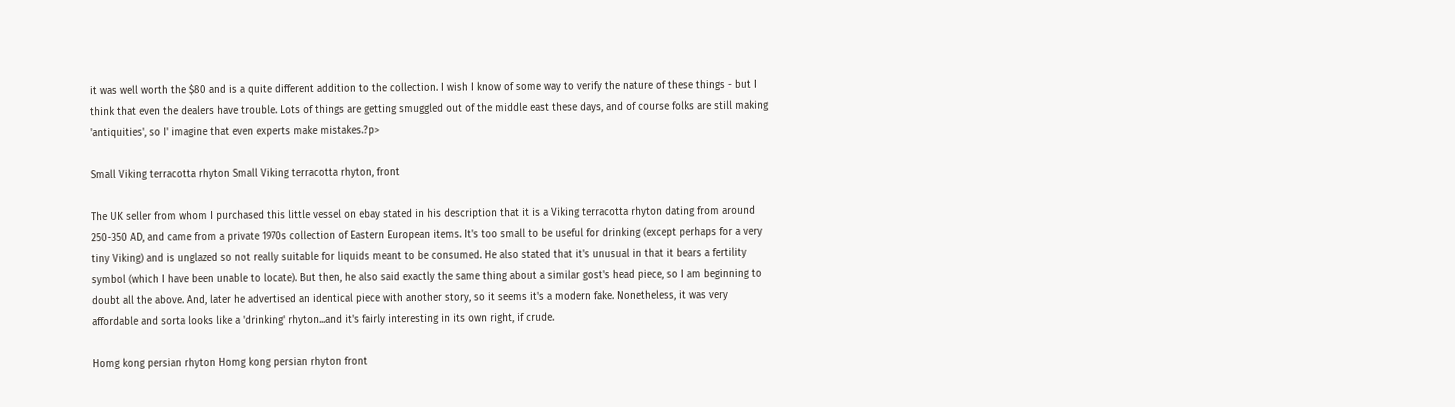it was well worth the $80 and is a quite different addition to the collection. I wish I know of some way to verify the nature of these things - but I think that even the dealers have trouble. Lots of things are getting smuggled out of the middle east these days, and of course folks are still making 'antiquities', so I' imagine that even experts make mistakes.?p>

Small Viking terracotta rhyton Small Viking terracotta rhyton, front

The UK seller from whom I purchased this little vessel on ebay stated in his description that it is a Viking terracotta rhyton dating from around 250-350 AD, and came from a private 1970s collection of Eastern European items. It's too small to be useful for drinking (except perhaps for a very tiny Viking) and is unglazed so not really suitable for liquids meant to be consumed. He also stated that it's unusual in that it bears a fertility symbol (which I have been unable to locate). But then, he also said exactly the same thing about a similar gost's head piece, so I am beginning to doubt all the above. And, later he advertised an identical piece with another story, so it seems it's a modern fake. Nonetheless, it was very affordable and sorta looks like a 'drinking' rhyton...and it's fairly interesting in its own right, if crude.

Homg kong persian rhyton Homg kong persian rhyton front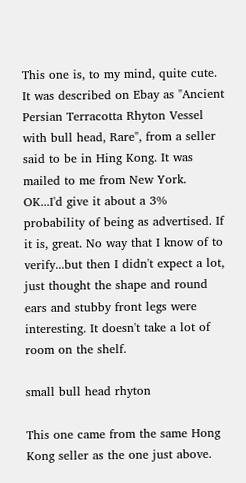This one is, to my mind, quite cute. It was described on Ebay as "Ancient Persian Terracotta Rhyton Vessel with bull head, Rare", from a seller said to be in Hing Kong. It was mailed to me from New York. OK...I'd give it about a 3% probability of being as advertised. If it is, great. No way that I know of to verify...but then I didn't expect a lot, just thought the shape and round ears and stubby front legs were interesting. It doesn't take a lot of room on the shelf.

small bull head rhyton

This one came from the same Hong Kong seller as the one just above.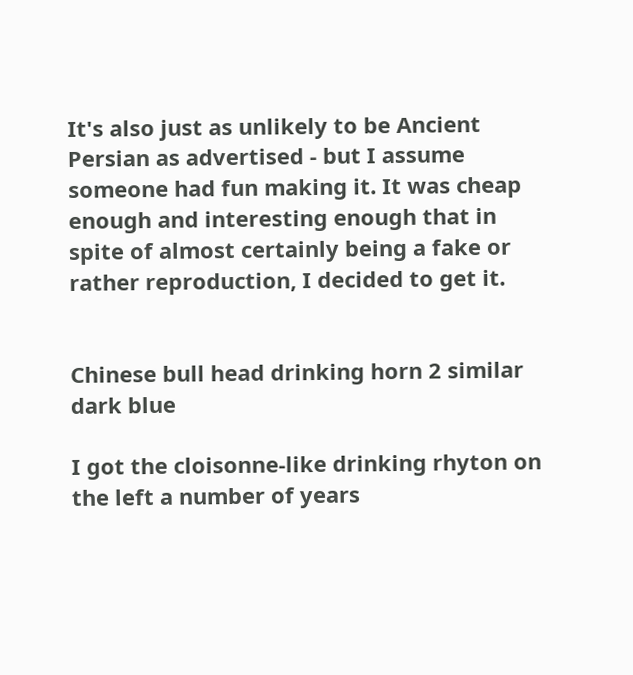It's also just as unlikely to be Ancient Persian as advertised - but I assume someone had fun making it. It was cheap enough and interesting enough that in spite of almost certainly being a fake or rather reproduction, I decided to get it.


Chinese bull head drinking horn 2 similar dark blue

I got the cloisonne-like drinking rhyton on the left a number of years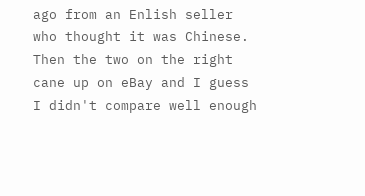ago from an Enlish seller who thought it was Chinese. Then the two on the right cane up on eBay and I guess I didn't compare well enough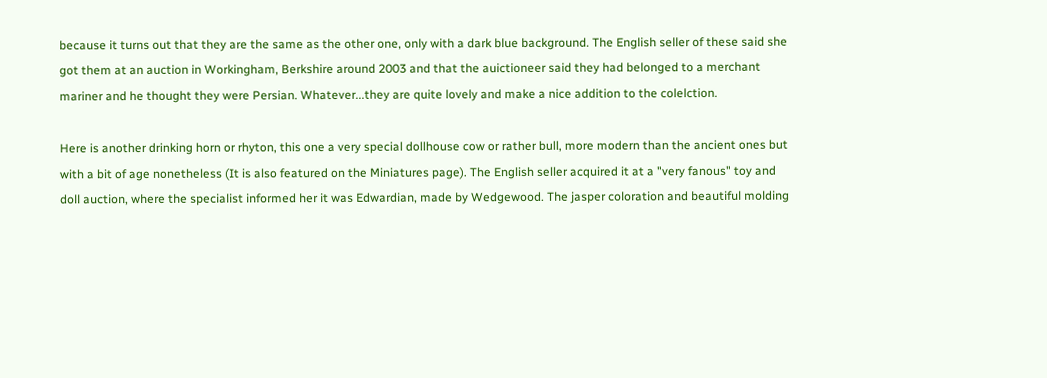because it turns out that they are the same as the other one, only with a dark blue background. The English seller of these said she got them at an auction in Workingham, Berkshire around 2003 and that the auictioneer said they had belonged to a merchant mariner and he thought they were Persian. Whatever...they are quite lovely and make a nice addition to the colelction.

Here is another drinking horn or rhyton, this one a very special dollhouse cow or rather bull, more modern than the ancient ones but with a bit of age nonetheless (It is also featured on the Miniatures page). The English seller acquired it at a "very fanous" toy and doll auction, where the specialist informed her it was Edwardian, made by Wedgewood. The jasper coloration and beautiful molding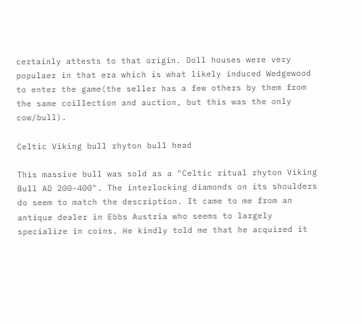certainly attests to that origin. Doll houses were very populaer in that era which is what likely induced Wedgewood to enter the game(the seller has a few others by them from the same coillection and auction, but this was the only cow/bull).

Celtic Viking bull rhyton bull head

This massive bull was sold as a "Celtic ritual rhyton Viking Bull AD 200-400". The interlocking diamonds on its shoulders do seem to match the description. It came to me from an antique dealer in Ebbs Austria who seems to largely specialize in coins. He kindly told me that he acquired it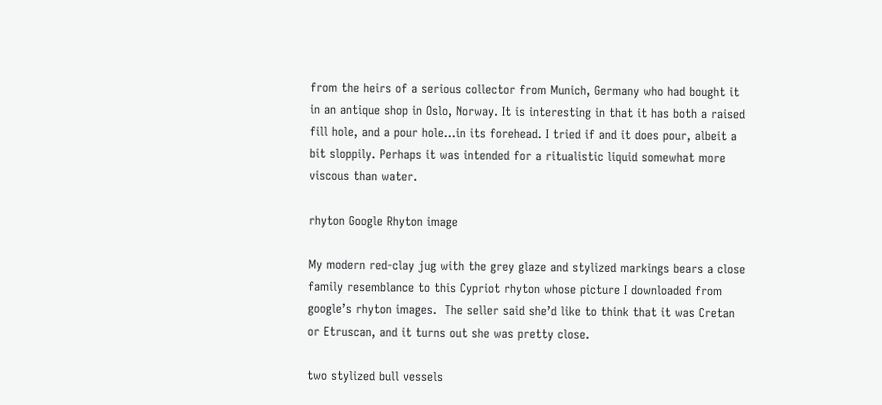from the heirs of a serious collector from Munich, Germany who had bought it in an antique shop in Oslo, Norway. It is interesting in that it has both a raised fill hole, and a pour hole...in its forehead. I tried if and it does pour, albeit a bit sloppily. Perhaps it was intended for a ritualistic liquid somewhat more viscous than water.

rhyton Google Rhyton image

My modern red-clay jug with the grey glaze and stylized markings bears a close family resemblance to this Cypriot rhyton whose picture I downloaded from google’s rhyton images.  The seller said she’d like to think that it was Cretan or Etruscan, and it turns out she was pretty close.

two stylized bull vessels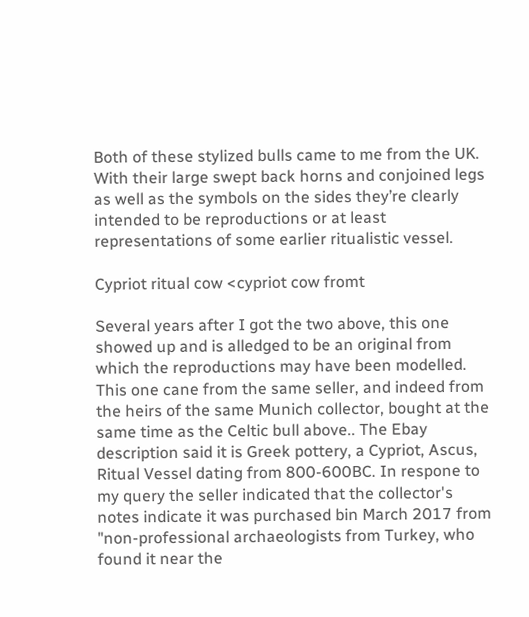Both of these stylized bulls came to me from the UK. With their large swept back horns and conjoined legs as well as the symbols on the sides they’re clearly intended to be reproductions or at least representations of some earlier ritualistic vessel.

Cypriot ritual cow <cypriot cow fromt

Several years after I got the two above, this one showed up and is alledged to be an original from which the reproductions may have been modelled. This one cane from the same seller, and indeed from the heirs of the same Munich collector, bought at the same time as the Celtic bull above.. The Ebay description said it is Greek pottery, a Cypriot, Ascus, Ritual Vessel dating from 800-600BC. In respone to my query the seller indicated that the collector's notes indicate it was purchased bin March 2017 from "non-professional archaeologists from Turkey, who found it near the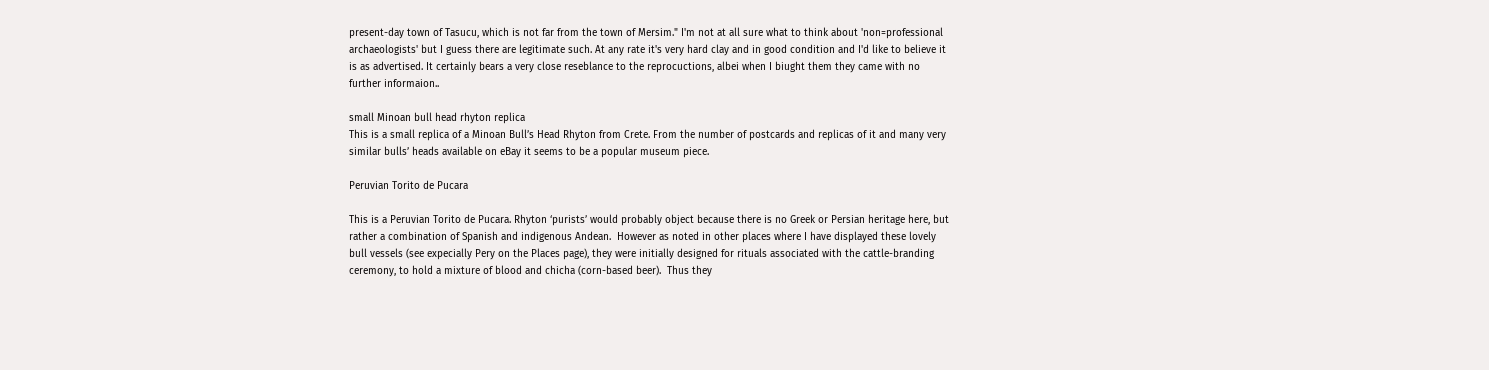present-day town of Tasucu, which is not far from the town of Mersim." I'm not at all sure what to think about 'non=professional archaeologists' but I guess there are legitimate such. At any rate it's very hard clay and in good condition and I'd like to believe it is as advertised. It certainly bears a very close reseblance to the reprocuctions, albei when I biught them they came with no further informaion..

small Minoan bull head rhyton replica
This is a small replica of a Minoan Bull’s Head Rhyton from Crete. From the number of postcards and replicas of it and many very similar bulls’ heads available on eBay it seems to be a popular museum piece.

Peruvian Torito de Pucara

This is a Peruvian Torito de Pucara. Rhyton ‘purists’ would probably object because there is no Greek or Persian heritage here, but rather a combination of Spanish and indigenous Andean.  However as noted in other places where I have displayed these lovely bull vessels (see expecially Pery on the Places page), they were initially designed for rituals associated with the cattle-branding ceremony, to hold a mixture of blood and chicha (corn-based beer).  Thus they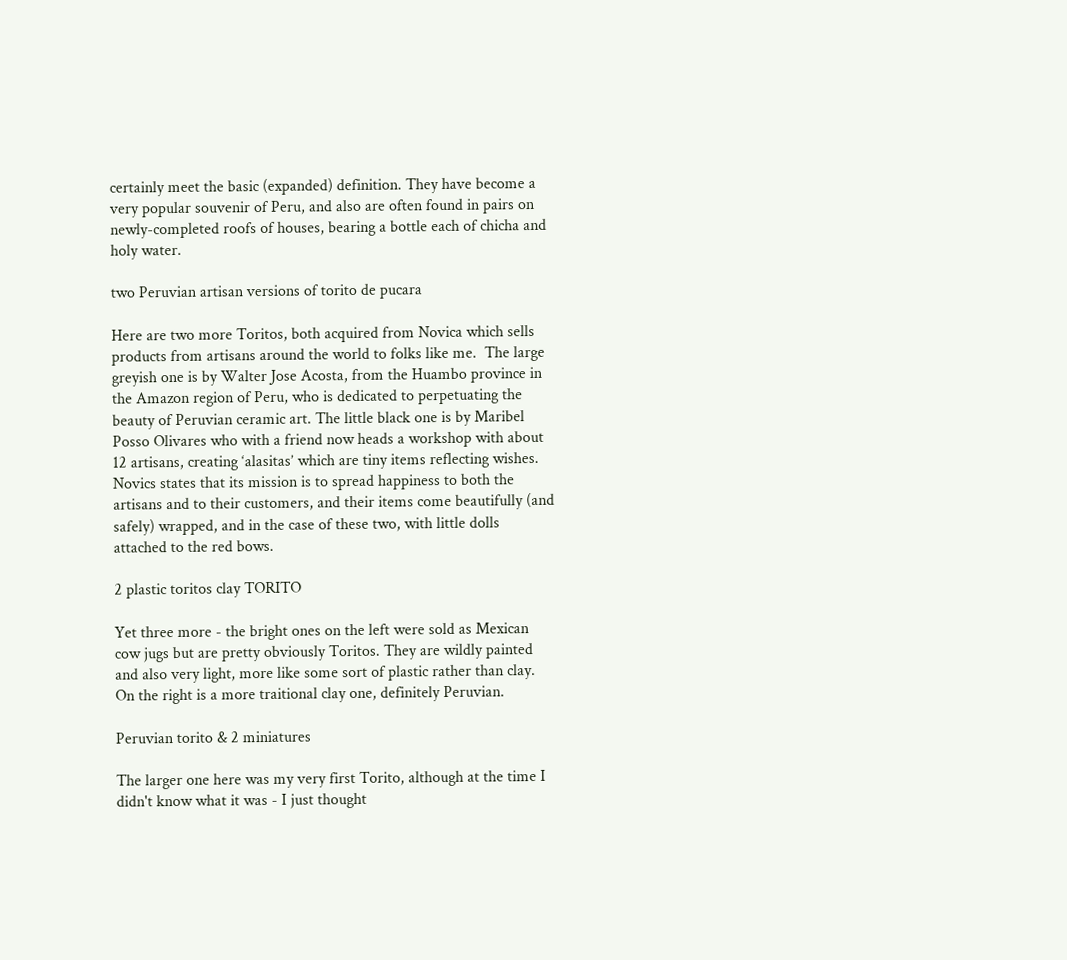certainly meet the basic (expanded) definition. They have become a very popular souvenir of Peru, and also are often found in pairs on newly-completed roofs of houses, bearing a bottle each of chicha and holy water.

two Peruvian artisan versions of torito de pucara

Here are two more Toritos, both acquired from Novica which sells products from artisans around the world to folks like me.  The large greyish one is by Walter Jose Acosta, from the Huambo province in the Amazon region of Peru, who is dedicated to perpetuating the beauty of Peruvian ceramic art. The little black one is by Maribel Posso Olivares who with a friend now heads a workshop with about 12 artisans, creating ‘alasitas’ which are tiny items reflecting wishes. Novics states that its mission is to spread happiness to both the artisans and to their customers, and their items come beautifully (and safely) wrapped, and in the case of these two, with little dolls attached to the red bows.

2 plastic toritos clay TORITO

Yet three more - the bright ones on the left were sold as Mexican cow jugs but are pretty obviously Toritos. They are wildly painted and also very light, more like some sort of plastic rather than clay. On the right is a more traitional clay one, definitely Peruvian.

Peruvian torito & 2 miniatures

The larger one here was my very first Torito, although at the time I didn't know what it was - I just thought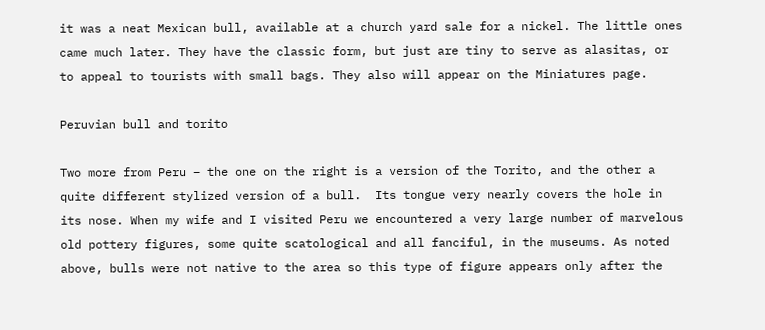it was a neat Mexican bull, available at a church yard sale for a nickel. The little ones came much later. They have the classic form, but just are tiny to serve as alasitas, or to appeal to tourists with small bags. They also will appear on the Miniatures page.

Peruvian bull and torito

Two more from Peru – the one on the right is a version of the Torito, and the other a quite different stylized version of a bull.  Its tongue very nearly covers the hole in its nose. When my wife and I visited Peru we encountered a very large number of marvelous old pottery figures, some quite scatological and all fanciful, in the museums. As noted above, bulls were not native to the area so this type of figure appears only after the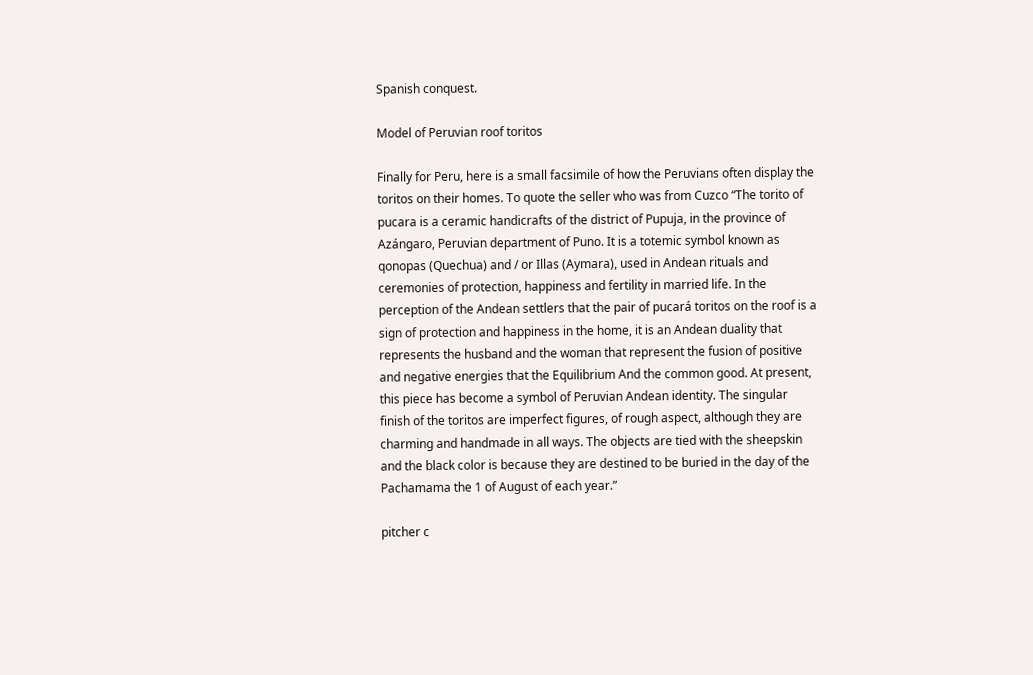Spanish conquest.

Model of Peruvian roof toritos

Finally for Peru, here is a small facsimile of how the Peruvians often display the toritos on their homes. To quote the seller who was from Cuzco “The torito of pucara is a ceramic handicrafts of the district of Pupuja, in the province of Azángaro, Peruvian department of Puno. It is a totemic symbol known as qonopas (Quechua) and / or Illas (Aymara), used in Andean rituals and ceremonies of protection, happiness and fertility in married life. In the perception of the Andean settlers that the pair of pucará toritos on the roof is a sign of protection and happiness in the home, it is an Andean duality that represents the husband and the woman that represent the fusion of positive and negative energies that the Equilibrium And the common good. At present, this piece has become a symbol of Peruvian Andean identity. The singular finish of the toritos are imperfect figures, of rough aspect, although they are charming and handmade in all ways. The objects are tied with the sheepskin and the black color is because they are destined to be buried in the day of the Pachamama the 1 of August of each year.”

pitcher c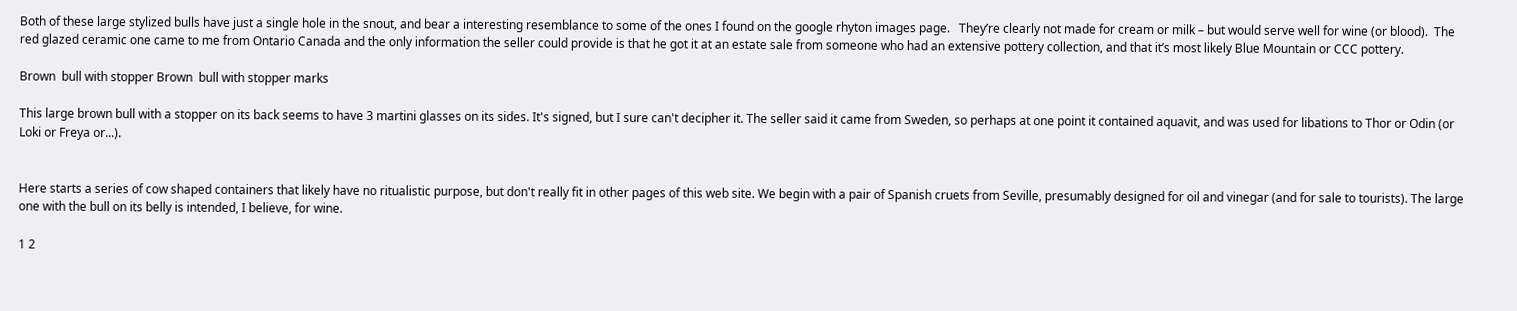Both of these large stylized bulls have just a single hole in the snout, and bear a interesting resemblance to some of the ones I found on the google rhyton images page.   They’re clearly not made for cream or milk – but would serve well for wine (or blood).  The red glazed ceramic one came to me from Ontario Canada and the only information the seller could provide is that he got it at an estate sale from someone who had an extensive pottery collection, and that it’s most likely Blue Mountain or CCC pottery.

Brown  bull with stopper Brown  bull with stopper marks

This large brown bull with a stopper on its back seems to have 3 martini glasses on its sides. It's signed, but I sure can't decipher it. The seller said it came from Sweden, so perhaps at one point it contained aquavit, and was used for libations to Thor or Odin (or Loki or Freya or...).


Here starts a series of cow shaped containers that likely have no ritualistic purpose, but don't really fit in other pages of this web site. We begin with a pair of Spanish cruets from Seville, presumably designed for oil and vinegar (and for sale to tourists). The large one with the bull on its belly is intended, I believe, for wine.

1 2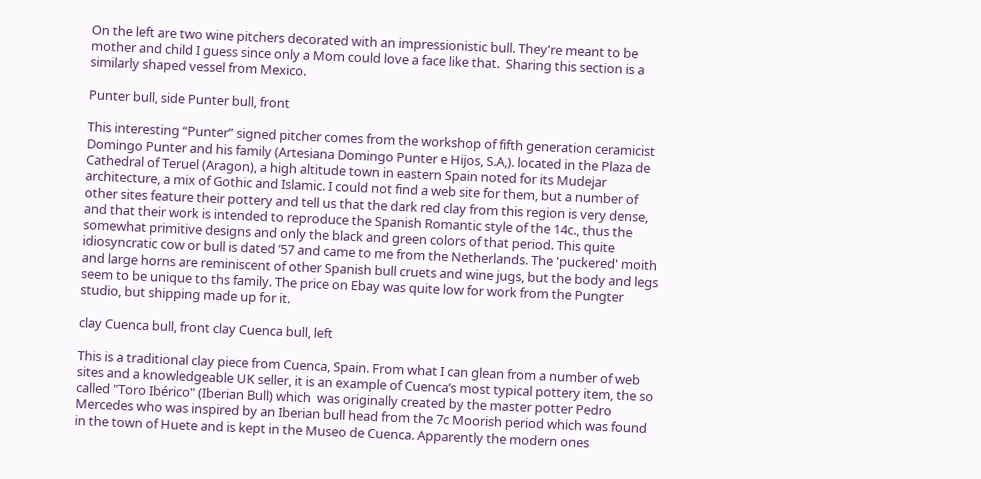On the left are two wine pitchers decorated with an impressionistic bull. They're meant to be mother and child I guess since only a Mom could love a face like that.  Sharing this section is a similarly shaped vessel from Mexico.

Punter bull, side Punter bull, front

This interesting “Punter” signed pitcher comes from the workshop of fifth generation ceramicist Domingo Punter and his family (Artesiana Domingo Punter e Hijos, S.A,). located in the Plaza de Cathedral of Teruel (Aragon), a high altitude town in eastern Spain noted for its Mudejar architecture, a mix of Gothic and Islamic. I could not find a web site for them, but a number of other sites feature their pottery and tell us that the dark red clay from this region is very dense, and that their work is intended to reproduce the Spanish Romantic style of the 14c., thus the somewhat primitive designs and only the black and green colors of that period. This quite idiosyncratic cow or bull is dated ’57 and came to me from the Netherlands. The 'puckered' moith and large horns are reminiscent of other Spanish bull cruets and wine jugs, but the body and legs seem to be unique to ths family. The price on Ebay was quite low for work from the Pungter studio, but shipping made up for it.

clay Cuenca bull, front clay Cuenca bull, left

This is a traditional clay piece from Cuenca, Spain. From what I can glean from a number of web sites and a knowledgeable UK seller, it is an example of Cuenca’s most typical pottery item, the so called "Toro Ibérico" (Iberian Bull) which  was originally created by the master potter Pedro Mercedes who was inspired by an Iberian bull head from the 7c Moorish period which was found in the town of Huete and is kept in the Museo de Cuenca. Apparently the modern ones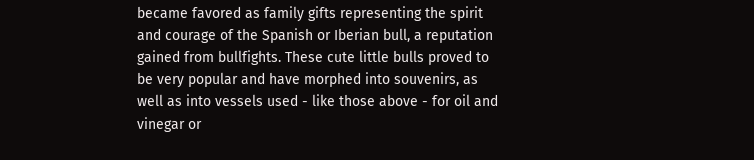became favored as family gifts representing the spirit and courage of the Spanish or Iberian bull, a reputation gained from bullfights. These cute little bulls proved to be very popular and have morphed into souvenirs, as well as into vessels used - like those above - for oil and vinegar or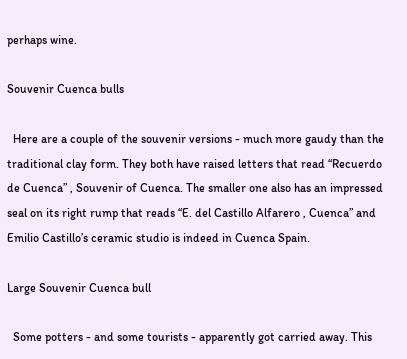perhaps wine.

Souvenir Cuenca bulls

  Here are a couple of the souvenir versions - much more gaudy than the traditional clay form. They both have raised letters that read “Recuerdo de Cuenca” , Souvenir of Cuenca. The smaller one also has an impressed seal on its right rump that reads “E. del Castillo Alfarero , Cuenca” and Emilio Castillo’s ceramic studio is indeed in Cuenca Spain.

Large Souvenir Cuenca bull

  Some potters - and some tourists - apparently got carried away. This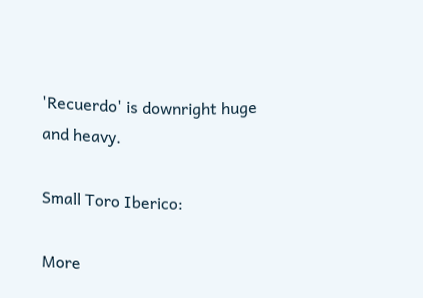'Recuerdo' is downright huge and heavy.

Small Toro Iberico:

More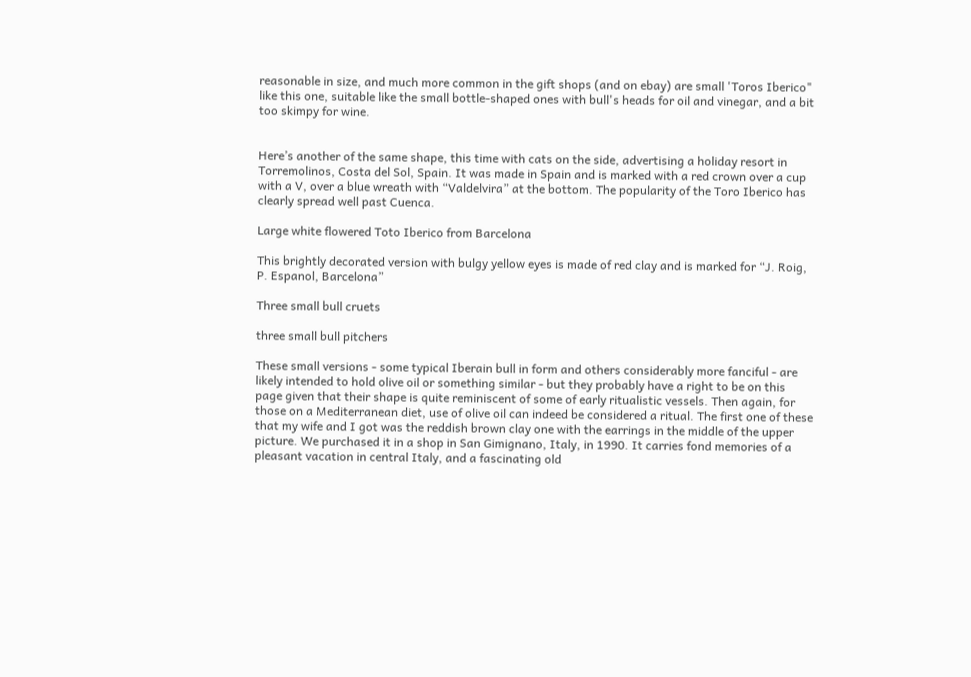reasonable in size, and much more common in the gift shops (and on ebay) are small 'Toros Iberico" like this one, suitable like the small bottle-shaped ones with bull's heads for oil and vinegar, and a bit too skimpy for wine.


Here’s another of the same shape, this time with cats on the side, advertising a holiday resort in Torremolinos, Costa del Sol, Spain. It was made in Spain and is marked with a red crown over a cup with a V, over a blue wreath with “Valdelvira” at the bottom. The popularity of the Toro Iberico has clearly spread well past Cuenca.

Large white flowered Toto Iberico from Barcelona

This brightly decorated version with bulgy yellow eyes is made of red clay and is marked for “J. Roig, P. Espanol, Barcelona”

Three small bull cruets

three small bull pitchers

These small versions - some typical Iberain bull in form and others considerably more fanciful - are likely intended to hold olive oil or something similar - but they probably have a right to be on this page given that their shape is quite reminiscent of some of early ritualistic vessels. Then again, for those on a Mediterranean diet, use of olive oil can indeed be considered a ritual. The first one of these that my wife and I got was the reddish brown clay one with the earrings in the middle of the upper picture. We purchased it in a shop in San Gimignano, Italy, in 1990. It carries fond memories of a pleasant vacation in central Italy, and a fascinating old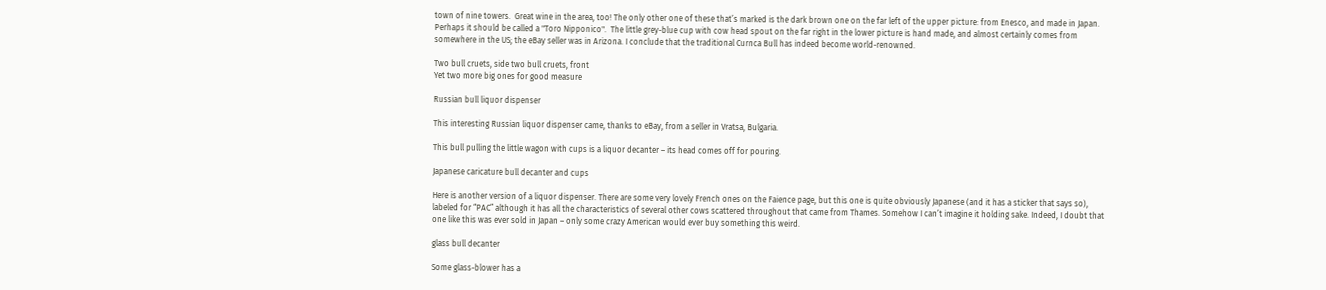town of nine towers.  Great wine in the area, too! The only other one of these that’s marked is the dark brown one on the far left of the upper picture: from Enesco, and made in Japan. Perhaps it should be called a "Toro Nipponico".  The little grey-blue cup with cow head spout on the far right in the lower picture is hand made, and almost certainly comes from somewhere in the US; the eBay seller was in Arizona. I conclude that the traditional Curnca Bull has indeed become world-renowned.

Two bull cruets, side two bull cruets, front
Yet two more big ones for good measure

Russian bull liquor dispenser

This interesting Russian liquor dispenser came, thanks to eBay, from a seller in Vratsa, Bulgaria.

This bull pulling the little wagon with cups is a liquor decanter – its head comes off for pouring.

Japanese caricature bull decanter and cups

Here is another version of a liquor dispenser. There are some very lovely French ones on the Faience page, but this one is quite obviously Japanese (and it has a sticker that says so), labeled for “PAC” although it has all the characteristics of several other cows scattered throughout that came from Thames. Somehow I can’t imagine it holding sake. Indeed, I doubt that one like this was ever sold in Japan – only some crazy American would ever buy something this weird.

glass bull decanter

Some glass-blower has a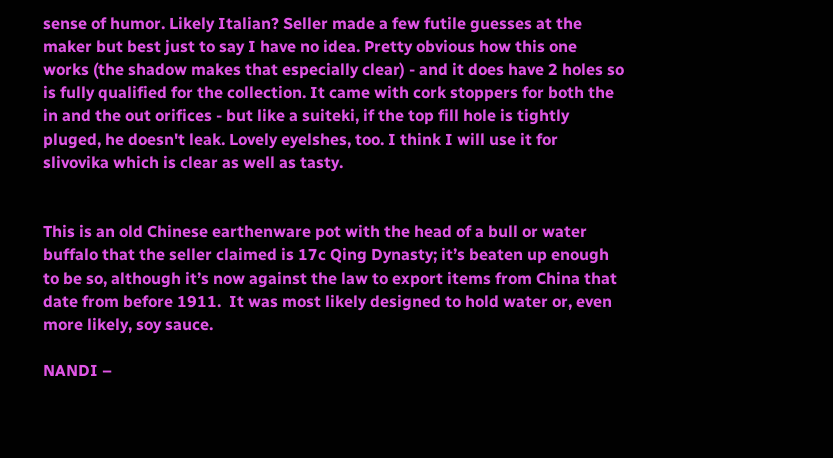sense of humor. Likely Italian? Seller made a few futile guesses at the maker but best just to say I have no idea. Pretty obvious how this one works (the shadow makes that especially clear) - and it does have 2 holes so is fully qualified for the collection. It came with cork stoppers for both the in and the out orifices - but like a suiteki, if the top fill hole is tightly pluged, he doesn't leak. Lovely eyelshes, too. I think I will use it for slivovika which is clear as well as tasty.


This is an old Chinese earthenware pot with the head of a bull or water buffalo that the seller claimed is 17c Qing Dynasty; it’s beaten up enough to be so, although it’s now against the law to export items from China that date from before 1911.  It was most likely designed to hold water or, even more likely, soy sauce.

NANDI –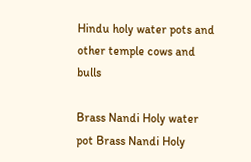Hindu holy water pots and other temple cows and bulls

Brass Nandi Holy water pot Brass Nandi Holy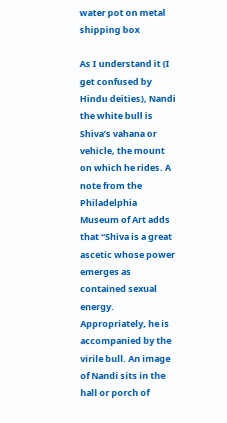water pot on metal shipping box

As I understand it (I get confused by Hindu deities), Nandi the white bull is Shiva’s vahana or vehicle, the mount on which he rides. A note from the Philadelphia Museum of Art adds that “Shiva is a great ascetic whose power emerges as contained sexual energy. Appropriately, he is accompanied by the virile bull. An image of Nandi sits in the hall or porch of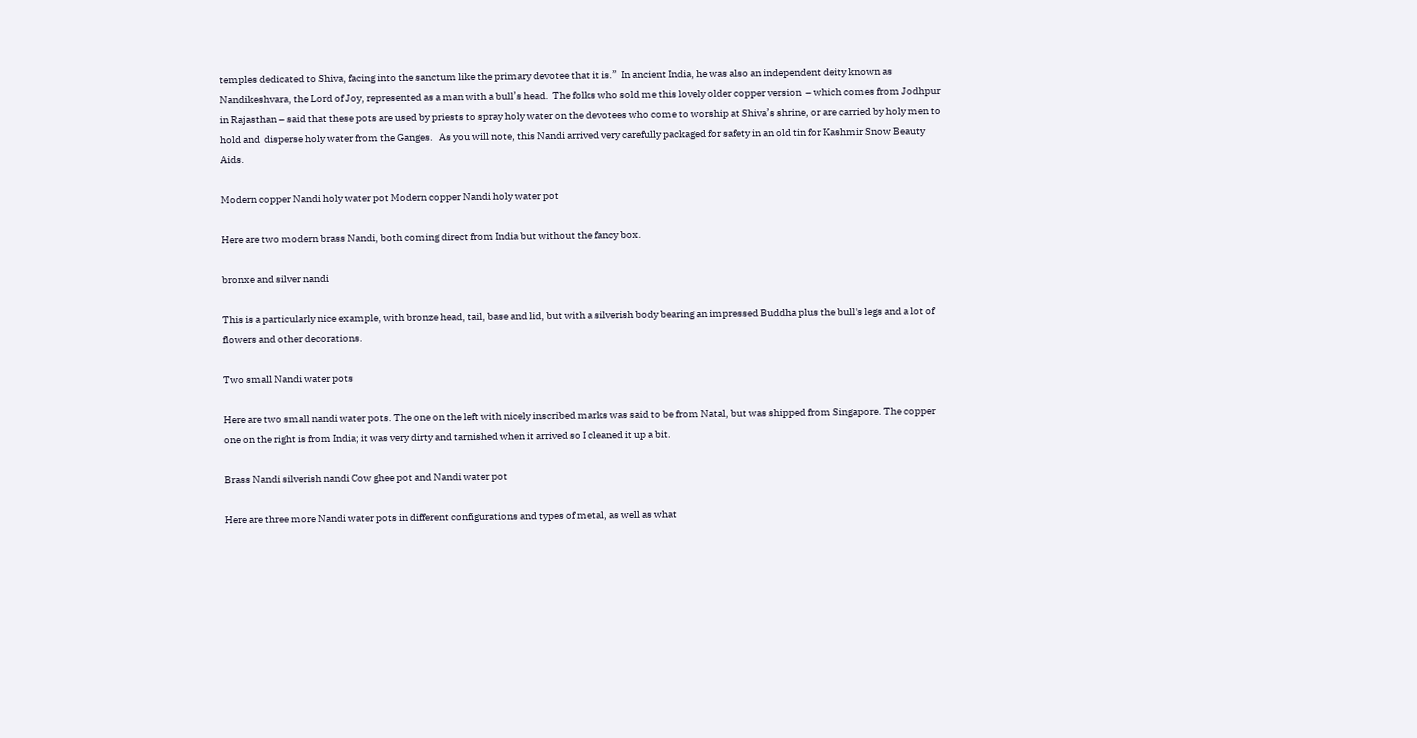temples dedicated to Shiva, facing into the sanctum like the primary devotee that it is.”  In ancient India, he was also an independent deity known as Nandikeshvara, the Lord of Joy, represented as a man with a bull’s head.  The folks who sold me this lovely older copper version  – which comes from Jodhpur in Rajasthan – said that these pots are used by priests to spray holy water on the devotees who come to worship at Shiva’s shrine, or are carried by holy men to hold and  disperse holy water from the Ganges.   As you will note, this Nandi arrived very carefully packaged for safety in an old tin for Kashmir Snow Beauty Aids.

Modern copper Nandi holy water pot Modern copper Nandi holy water pot

Here are two modern brass Nandi, both coming direct from India but without the fancy box.

bronxe and silver nandi

This is a particularly nice example, with bronze head, tail, base and lid, but with a silverish body bearing an impressed Buddha plus the bull's legs and a lot of flowers and other decorations.

Two small Nandi water pots

Here are two small nandi water pots. The one on the left with nicely inscribed marks was said to be from Natal, but was shipped from Singapore. The copper one on the right is from India; it was very dirty and tarnished when it arrived so I cleaned it up a bit.

Brass Nandi silverish nandi Cow ghee pot and Nandi water pot

Here are three more Nandi water pots in different configurations and types of metal, as well as what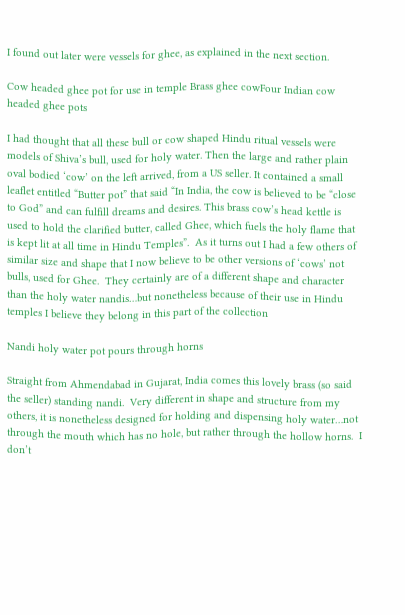I found out later were vessels for ghee, as explained in the next section.

Cow headed ghee pot for use in temple Brass ghee cowFour Indian cow headed ghee pots

I had thought that all these bull or cow shaped Hindu ritual vessels were models of Shiva’s bull, used for holy water. Then the large and rather plain oval bodied ‘cow’ on the left arrived, from a US seller. It contained a small leaflet entitled “Butter pot” that said “In India, the cow is believed to be “close to God” and can fulfill dreams and desires. This brass cow’s head kettle is used to hold the clarified butter, called Ghee, which fuels the holy flame that is kept lit at all time in Hindu Temples”.  As it turns out I had a few others of similar size and shape that I now believe to be other versions of ‘cows’ not bulls, used for Ghee.  They certainly are of a different shape and character than the holy water nandis…but nonetheless because of their use in Hindu temples I believe they belong in this part of the collection

Nandi holy water pot pours through horns

Straight from Ahmendabad in Gujarat, India comes this lovely brass (so said the seller) standing nandi.  Very different in shape and structure from my others, it is nonetheless designed for holding and dispensing holy water…not through the mouth which has no hole, but rather through the hollow horns.  I don’t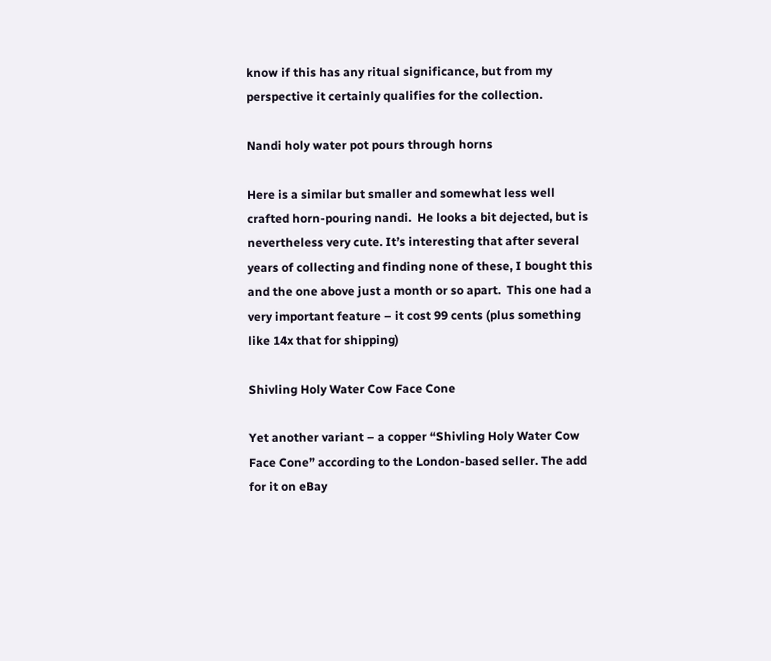know if this has any ritual significance, but from my perspective it certainly qualifies for the collection.

Nandi holy water pot pours through horns

Here is a similar but smaller and somewhat less well crafted horn-pouring nandi.  He looks a bit dejected, but is nevertheless very cute. It’s interesting that after several years of collecting and finding none of these, I bought this and the one above just a month or so apart.  This one had a very important feature – it cost 99 cents (plus something like 14x that for shipping)

Shivling Holy Water Cow Face Cone

Yet another variant – a copper “Shivling Holy Water Cow Face Cone” according to the London-based seller. The add for it on eBay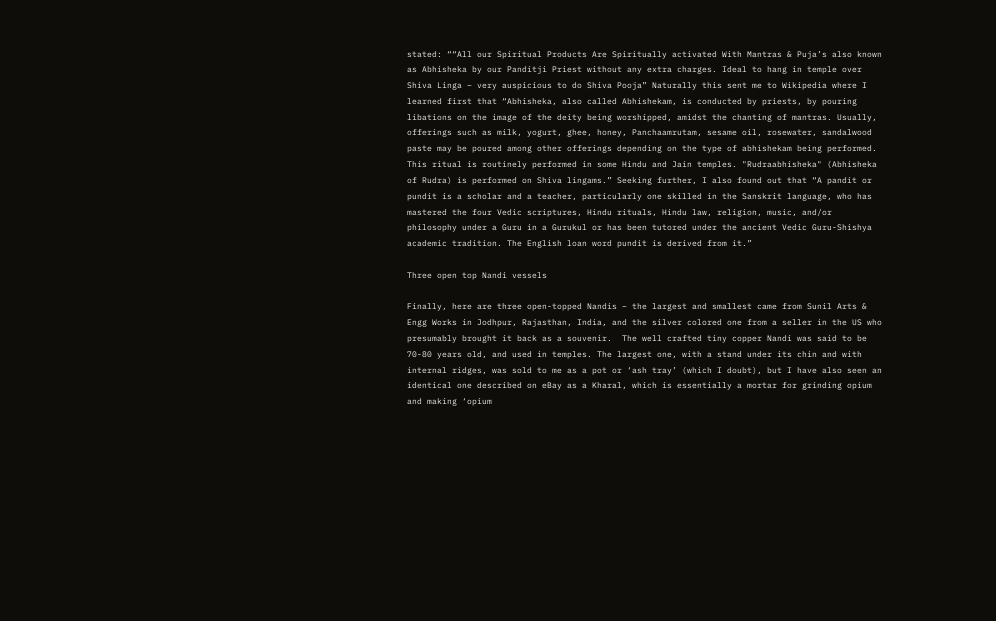stated: ““All our Spiritual Products Are Spiritually activated With Mantras & Puja’s also known as Abhisheka by our Panditji Priest without any extra charges. Ideal to hang in temple over Shiva Linga – very auspicious to do Shiva Pooja” Naturally this sent me to Wikipedia where I learned first that “Abhisheka, also called Abhishekam, is conducted by priests, by pouring libations on the image of the deity being worshipped, amidst the chanting of mantras. Usually, offerings such as milk, yogurt, ghee, honey, Panchaamrutam, sesame oil, rosewater, sandalwood paste may be poured among other offerings depending on the type of abhishekam being performed. This ritual is routinely performed in some Hindu and Jain temples. "Rudraabhisheka" (Abhisheka of Rudra) is performed on Shiva lingams.” Seeking further, I also found out that “A pandit or pundit is a scholar and a teacher, particularly one skilled in the Sanskrit language, who has mastered the four Vedic scriptures, Hindu rituals, Hindu law, religion, music, and/or philosophy under a Guru in a Gurukul or has been tutored under the ancient Vedic Guru-Shishya academic tradition. The English loan word pundit is derived from it.”

Three open top Nandi vessels

Finally, here are three open-topped Nandis – the largest and smallest came from Sunil Arts & Engg Works in Jodhpur, Rajasthan, India, and the silver colored one from a seller in the US who presumably brought it back as a souvenir.  The well crafted tiny copper Nandi was said to be 70-80 years old, and used in temples. The largest one, with a stand under its chin and with internal ridges, was sold to me as a pot or ‘ash tray’ (which I doubt), but I have also seen an identical one described on eBay as a Kharal, which is essentially a mortar for grinding opium and making ‘opium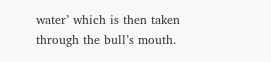water’ which is then taken through the bull’s mouth.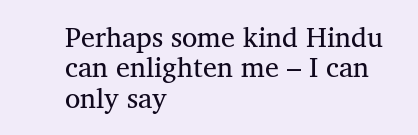Perhaps some kind Hindu can enlighten me – I can only say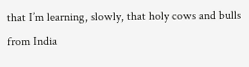that I’m learning, slowly, that holy cows and bulls from India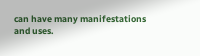can have many manifestations and uses.